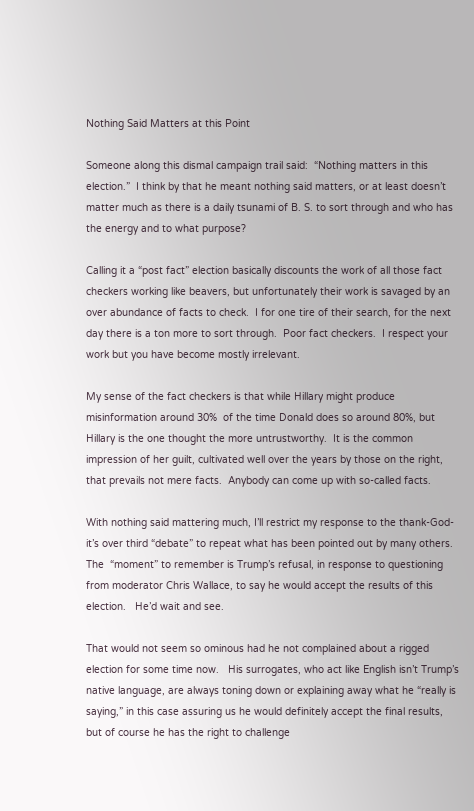Nothing Said Matters at this Point

Someone along this dismal campaign trail said:  “Nothing matters in this election.”  I think by that he meant nothing said matters, or at least doesn’t matter much as there is a daily tsunami of B. S. to sort through and who has the energy and to what purpose?

Calling it a “post fact” election basically discounts the work of all those fact checkers working like beavers, but unfortunately their work is savaged by an over abundance of facts to check.  I for one tire of their search, for the next day there is a ton more to sort through.  Poor fact checkers.  I respect your work but you have become mostly irrelevant.

My sense of the fact checkers is that while Hillary might produce misinformation around 30%  of the time Donald does so around 80%, but Hillary is the one thought the more untrustworthy.  It is the common impression of her guilt, cultivated well over the years by those on the right, that prevails not mere facts.  Anybody can come up with so-called facts.

With nothing said mattering much, I’ll restrict my response to the thank-God-it’s over third “debate” to repeat what has been pointed out by many others.  The  “moment” to remember is Trump’s refusal, in response to questioning from moderator Chris Wallace, to say he would accept the results of this election.   He’d wait and see.

That would not seem so ominous had he not complained about a rigged election for some time now.   His surrogates, who act like English isn’t Trump’s native language, are always toning down or explaining away what he “really is saying,” in this case assuring us he would definitely accept the final results, but of course he has the right to challenge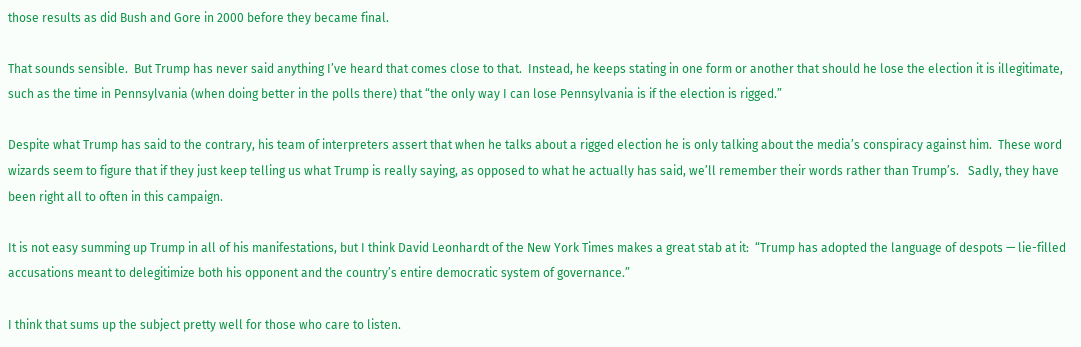those results as did Bush and Gore in 2000 before they became final.

That sounds sensible.  But Trump has never said anything I’ve heard that comes close to that.  Instead, he keeps stating in one form or another that should he lose the election it is illegitimate, such as the time in Pennsylvania (when doing better in the polls there) that “the only way I can lose Pennsylvania is if the election is rigged.”

Despite what Trump has said to the contrary, his team of interpreters assert that when he talks about a rigged election he is only talking about the media’s conspiracy against him.  These word wizards seem to figure that if they just keep telling us what Trump is really saying, as opposed to what he actually has said, we’ll remember their words rather than Trump’s.   Sadly, they have been right all to often in this campaign.

It is not easy summing up Trump in all of his manifestations, but I think David Leonhardt of the New York Times makes a great stab at it:  “Trump has adopted the language of despots — lie-filled accusations meant to delegitimize both his opponent and the country’s entire democratic system of governance.”

I think that sums up the subject pretty well for those who care to listen.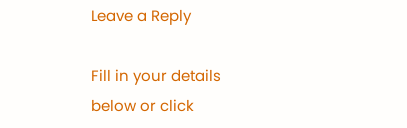Leave a Reply

Fill in your details below or click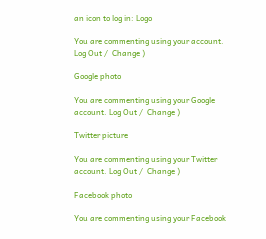an icon to log in: Logo

You are commenting using your account. Log Out /  Change )

Google photo

You are commenting using your Google account. Log Out /  Change )

Twitter picture

You are commenting using your Twitter account. Log Out /  Change )

Facebook photo

You are commenting using your Facebook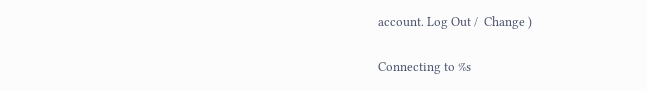account. Log Out /  Change )

Connecting to %s